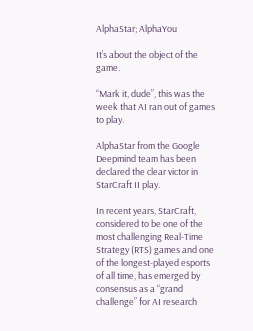AlphaStar; AlphaYou

It’s about the object of the game.

“Mark it, dude”, this was the week that AI ran out of games to play.

AlphaStar from the Google Deepmind team has been declared the clear victor in StarCraft II play.

In recent years, StarCraft, considered to be one of the most challenging Real-Time Strategy (RTS) games and one of the longest-played esports of all time, has emerged by consensus as a “grand challenge” for AI research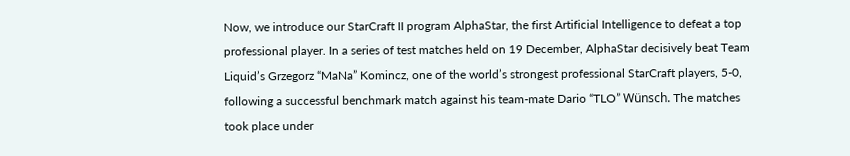Now, we introduce our StarCraft II program AlphaStar, the first Artificial Intelligence to defeat a top professional player. In a series of test matches held on 19 December, AlphaStar decisively beat Team Liquid’s Grzegorz “MaNa” Komincz, one of the world’s strongest professional StarCraft players, 5-0, following a successful benchmark match against his team-mate Dario “TLO” Wünsch. The matches took place under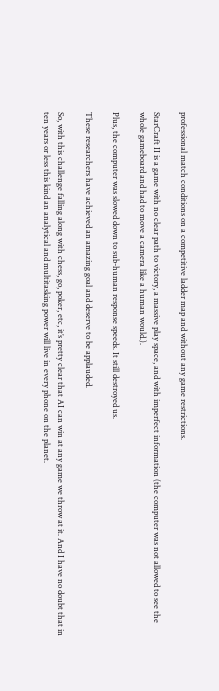professional match conditions on a competitive ladder map and without any game restrictions.

StarCraft II is a game with no clear path to victory, a massive play space, and with imperfect information (the computer was not allowed to see the whole gameboard and had to move a camera like a human would.).

Plus, the computer was slowed down to sub-human response speeds. It still destroyed us.

These researchers have achieved an amazing goal and deserve to be applauded.

So, with this challenge falling along with chess, go, poker, etc, it’s pretty clear that AI can win at any game we throw at it. And I have no doubt that in ten years or less this kind an analytical and multitasking power will live in every phone on the planet.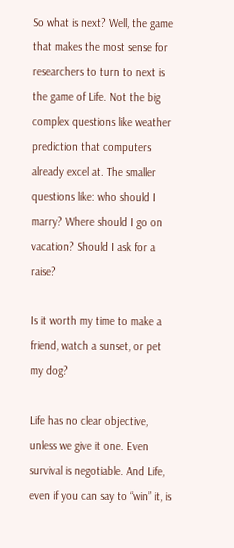So what is next? Well, the game that makes the most sense for researchers to turn to next is the game of Life. Not the big complex questions like weather prediction that computers already excel at. The smaller questions like: who should I marry? Where should I go on vacation? Should I ask for a raise?

Is it worth my time to make a friend, watch a sunset, or pet my dog?

Life has no clear objective, unless we give it one. Even survival is negotiable. And Life, even if you can say to “win” it, is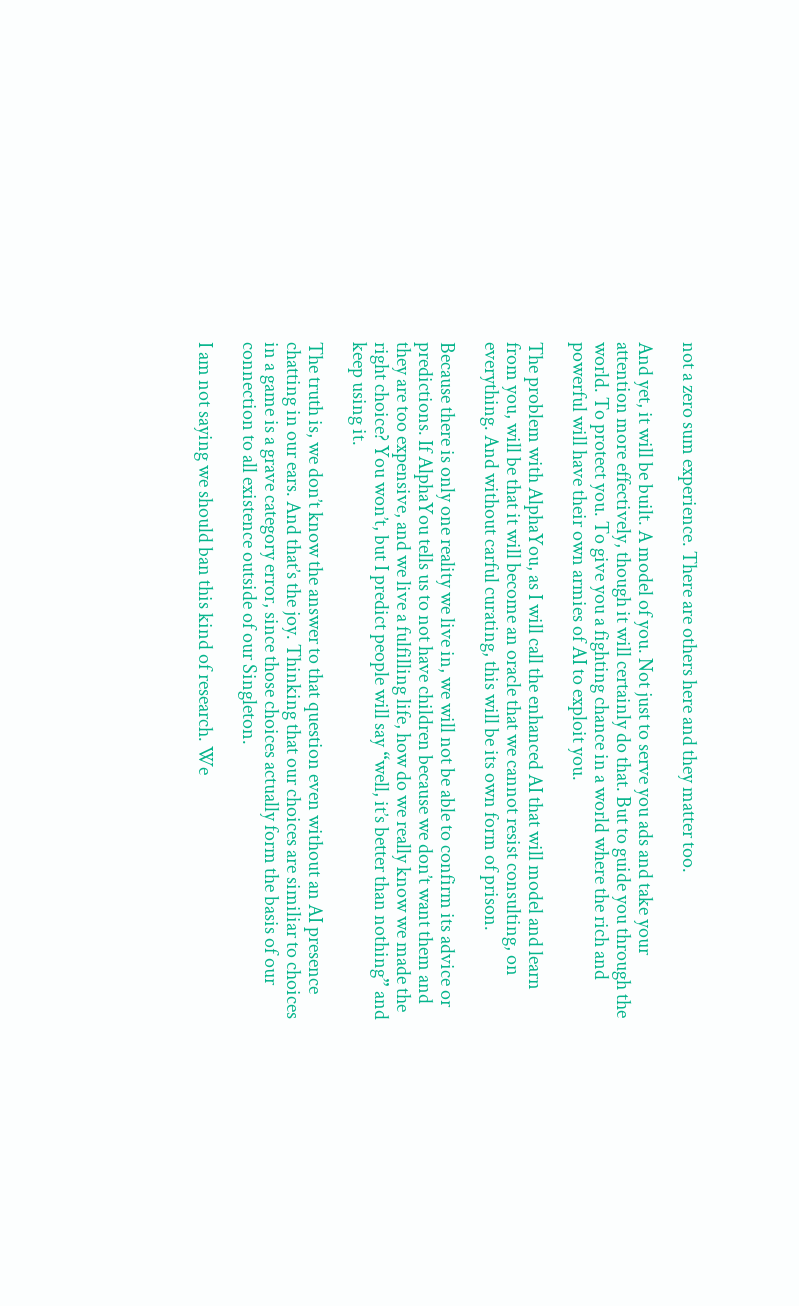not a zero sum experience. There are others here and they matter too.

And yet, it will be built. A model of you. Not just to serve you ads and take your attention more effectively, though it will certainly do that. But to guide you through the world. To protect you. To give you a fighting chance in a world where the rich and powerful will have their own armies of AI to exploit you.

The problem with AlphaYou, as I will call the enhanced AI that will model and learn from you, will be that it will become an oracle that we cannot resist consulting, on everything. And without carful curating, this will be its own form of prison.

Because there is only one reality we live in, we will not be able to confirm its advice or predictions. If AlphaYou tells us to not have children because we don’t want them and they are too expensive, and we live a fulfilling life, how do we really know we made the right choice? You won’t, but I predict people will say “well, it’s better than nothing” and keep using it.

The truth is, we don’t know the answer to that question even without an AI presence chatting in our ears. And that’s the joy. Thinking that our choices are similiar to choices in a game is a grave category error, since those choices actually form the basis of our connection to all existence outside of our Singleton.

I am not saying we should ban this kind of research. We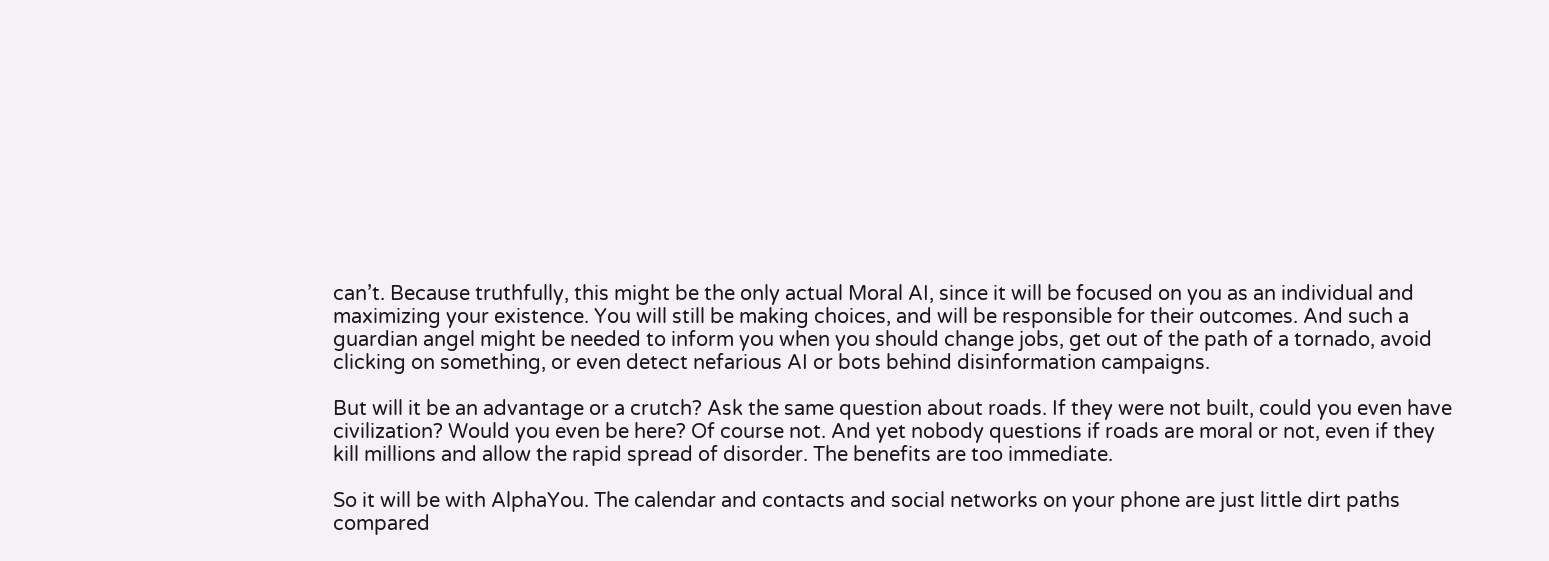can’t. Because truthfully, this might be the only actual Moral AI, since it will be focused on you as an individual and maximizing your existence. You will still be making choices, and will be responsible for their outcomes. And such a guardian angel might be needed to inform you when you should change jobs, get out of the path of a tornado, avoid clicking on something, or even detect nefarious AI or bots behind disinformation campaigns.

But will it be an advantage or a crutch? Ask the same question about roads. If they were not built, could you even have civilization? Would you even be here? Of course not. And yet nobody questions if roads are moral or not, even if they kill millions and allow the rapid spread of disorder. The benefits are too immediate.

So it will be with AlphaYou. The calendar and contacts and social networks on your phone are just little dirt paths compared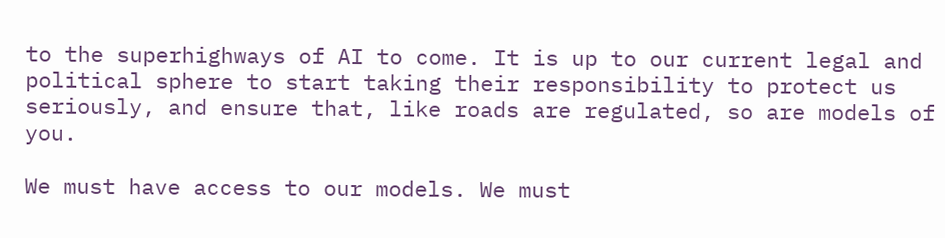to the superhighways of AI to come. It is up to our current legal and political sphere to start taking their responsibility to protect us seriously, and ensure that, like roads are regulated, so are models of you.

We must have access to our models. We must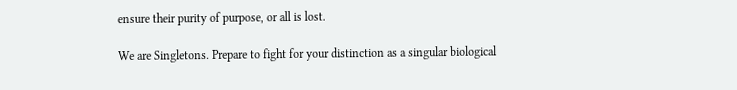ensure their purity of purpose, or all is lost.

We are Singletons. Prepare to fight for your distinction as a singular biological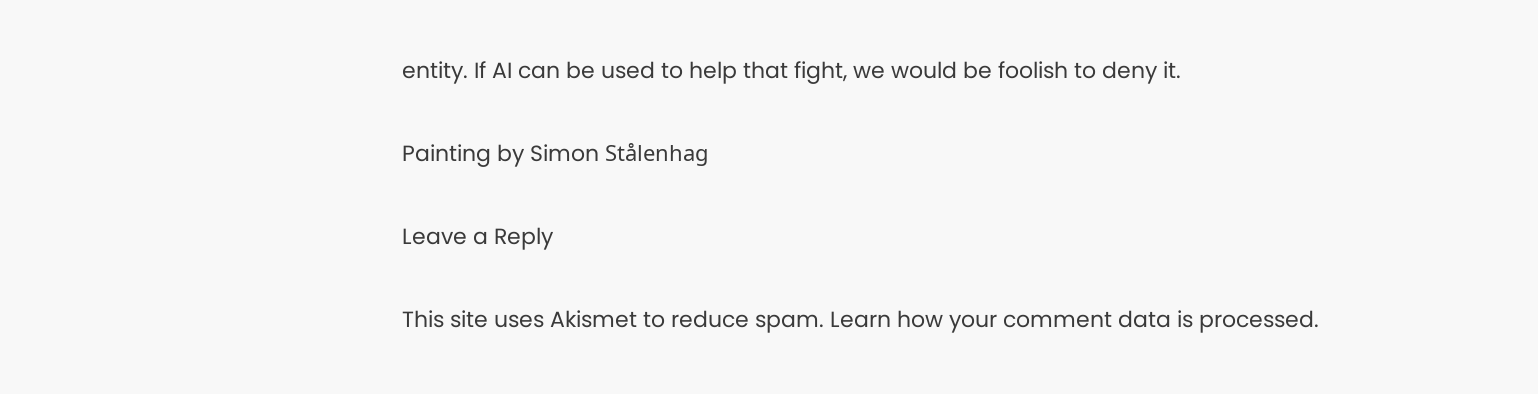entity. If AI can be used to help that fight, we would be foolish to deny it.

Painting by Simon Stålenhag

Leave a Reply

This site uses Akismet to reduce spam. Learn how your comment data is processed.